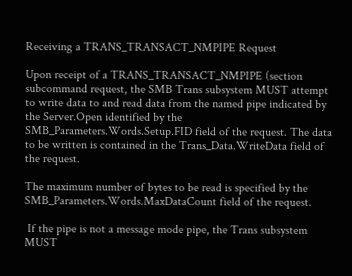Receiving a TRANS_TRANSACT_NMPIPE Request

Upon receipt of a TRANS_TRANSACT_NMPIPE (section subcommand request, the SMB Trans subsystem MUST attempt to write data to and read data from the named pipe indicated by the Server.Open identified by the SMB_Parameters.Words.Setup.FID field of the request. The data to be written is contained in the Trans_Data.WriteData field of the request.

The maximum number of bytes to be read is specified by the SMB_Parameters.Words.MaxDataCount field of the request.

 If the pipe is not a message mode pipe, the Trans subsystem MUST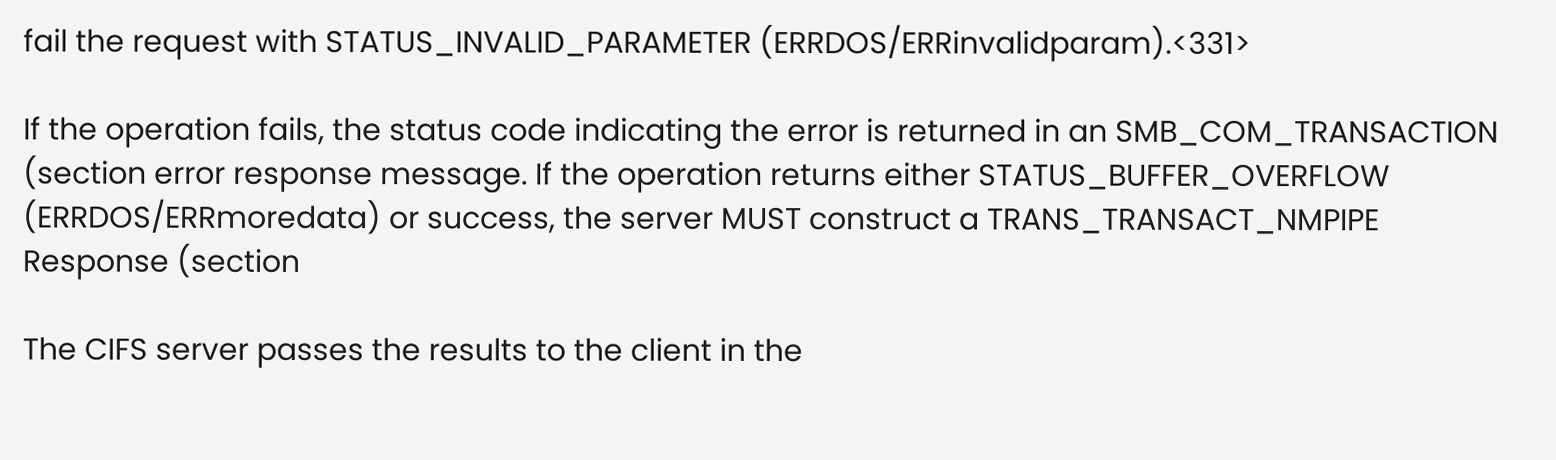fail the request with STATUS_INVALID_PARAMETER (ERRDOS/ERRinvalidparam).<331>

If the operation fails, the status code indicating the error is returned in an SMB_COM_TRANSACTION (section error response message. If the operation returns either STATUS_BUFFER_OVERFLOW (ERRDOS/ERRmoredata) or success, the server MUST construct a TRANS_TRANSACT_NMPIPE Response (section

The CIFS server passes the results to the client in the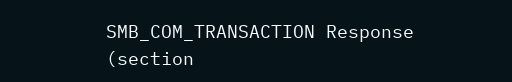SMB_COM_TRANSACTION Response (section